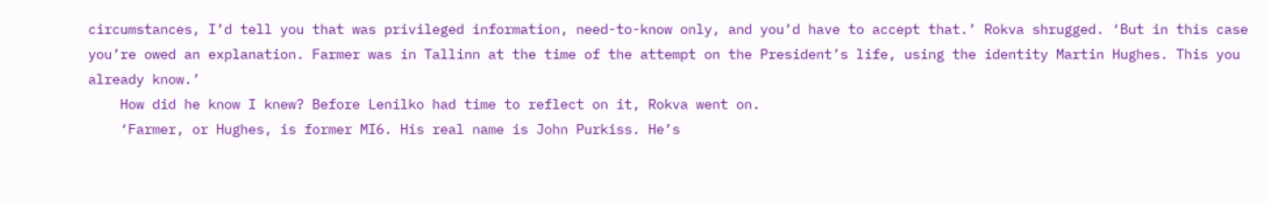circumstances, I’d tell you that was privileged information, need-to-know only, and you’d have to accept that.’ Rokva shrugged. ‘But in this case you’re owed an explanation. Farmer was in Tallinn at the time of the attempt on the President’s life, using the identity Martin Hughes. This you already know.’
    How did he know I knew? Before Lenilko had time to reflect on it, Rokva went on.
    ‘Farmer, or Hughes, is former MI6. His real name is John Purkiss. He’s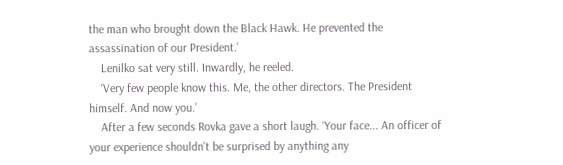the man who brought down the Black Hawk. He prevented the assassination of our President.’
    Lenilko sat very still. Inwardly, he reeled.
    ‘Very few people know this. Me, the other directors. The President himself. And now you.’
    After a few seconds Rovka gave a short laugh. ‘Your face... An officer of your experience shouldn’t be surprised by anything any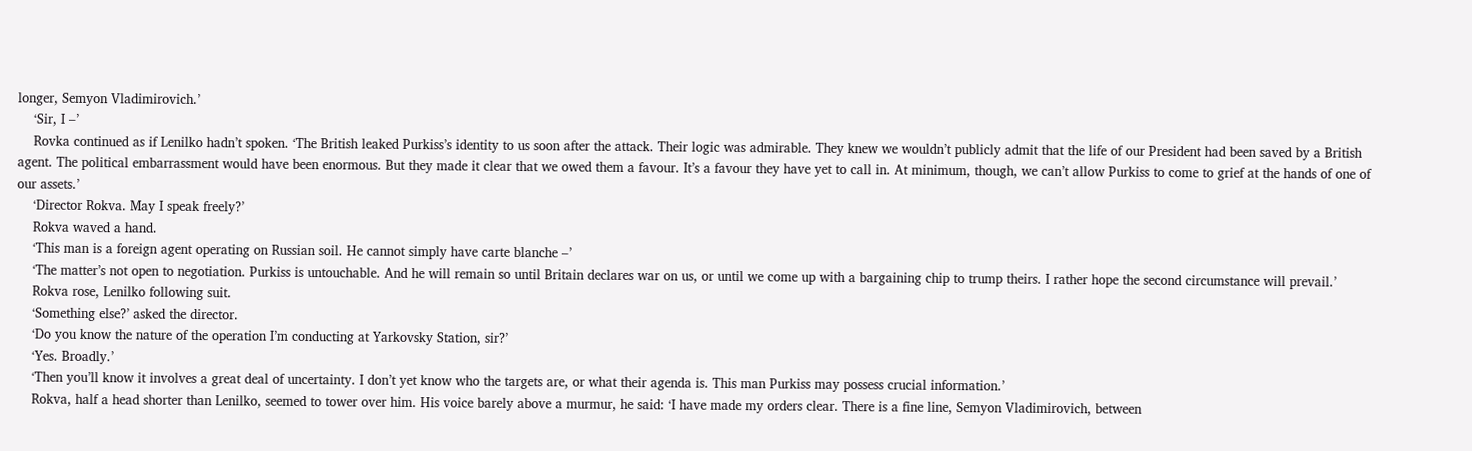longer, Semyon Vladimirovich.’
    ‘Sir, I –’
    Rovka continued as if Lenilko hadn’t spoken. ‘The British leaked Purkiss’s identity to us soon after the attack. Their logic was admirable. They knew we wouldn’t publicly admit that the life of our President had been saved by a British agent. The political embarrassment would have been enormous. But they made it clear that we owed them a favour. It’s a favour they have yet to call in. At minimum, though, we can’t allow Purkiss to come to grief at the hands of one of our assets.’
    ‘Director Rokva. May I speak freely?’
    Rokva waved a hand.
    ‘This man is a foreign agent operating on Russian soil. He cannot simply have carte blanche –’
    ‘The matter’s not open to negotiation. Purkiss is untouchable. And he will remain so until Britain declares war on us, or until we come up with a bargaining chip to trump theirs. I rather hope the second circumstance will prevail.’
    Rokva rose, Lenilko following suit.
    ‘Something else?’ asked the director.
    ‘Do you know the nature of the operation I’m conducting at Yarkovsky Station, sir?’
    ‘Yes. Broadly.’
    ‘Then you’ll know it involves a great deal of uncertainty. I don’t yet know who the targets are, or what their agenda is. This man Purkiss may possess crucial information.’
    Rokva, half a head shorter than Lenilko, seemed to tower over him. His voice barely above a murmur, he said: ‘I have made my orders clear. There is a fine line, Semyon Vladimirovich, between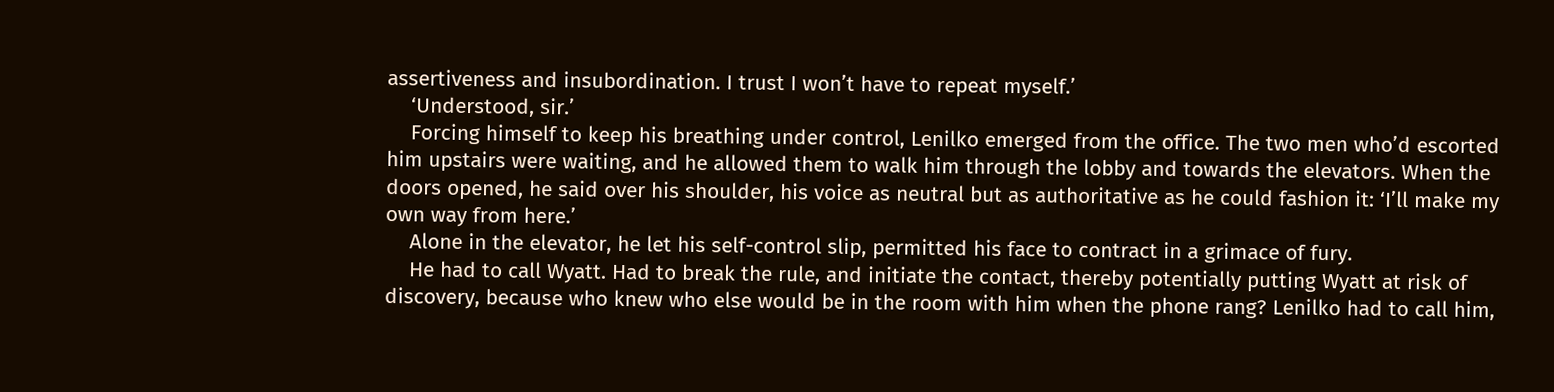assertiveness and insubordination. I trust I won’t have to repeat myself.’
    ‘Understood, sir.’
    Forcing himself to keep his breathing under control, Lenilko emerged from the office. The two men who’d escorted him upstairs were waiting, and he allowed them to walk him through the lobby and towards the elevators. When the doors opened, he said over his shoulder, his voice as neutral but as authoritative as he could fashion it: ‘I’ll make my own way from here.’
    Alone in the elevator, he let his self-control slip, permitted his face to contract in a grimace of fury.
    He had to call Wyatt. Had to break the rule, and initiate the contact, thereby potentially putting Wyatt at risk of discovery, because who knew who else would be in the room with him when the phone rang? Lenilko had to call him,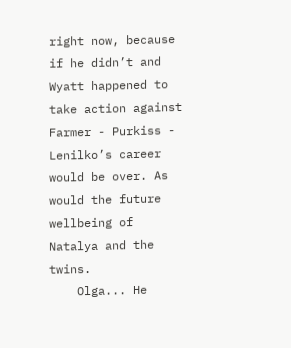right now, because if he didn’t and Wyatt happened to take action against Farmer - Purkiss - Lenilko’s career would be over. As would the future wellbeing of Natalya and the twins.
    Olga... He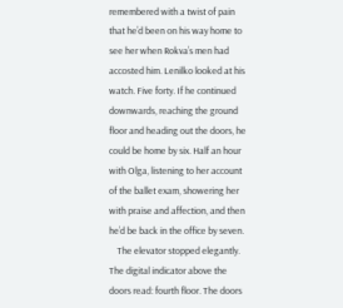remembered with a twist of pain that he’d been on his way home to see her when Rokva’s men had accosted him. Lenilko looked at his watch. Five forty. If he continued downwards, reaching the ground floor and heading out the doors, he could be home by six. Half an hour with Olga, listening to her account of the ballet exam, showering her with praise and affection, and then he’d be back in the office by seven.
    The elevator stopped elegantly. The digital indicator above the doors read: fourth floor. The doors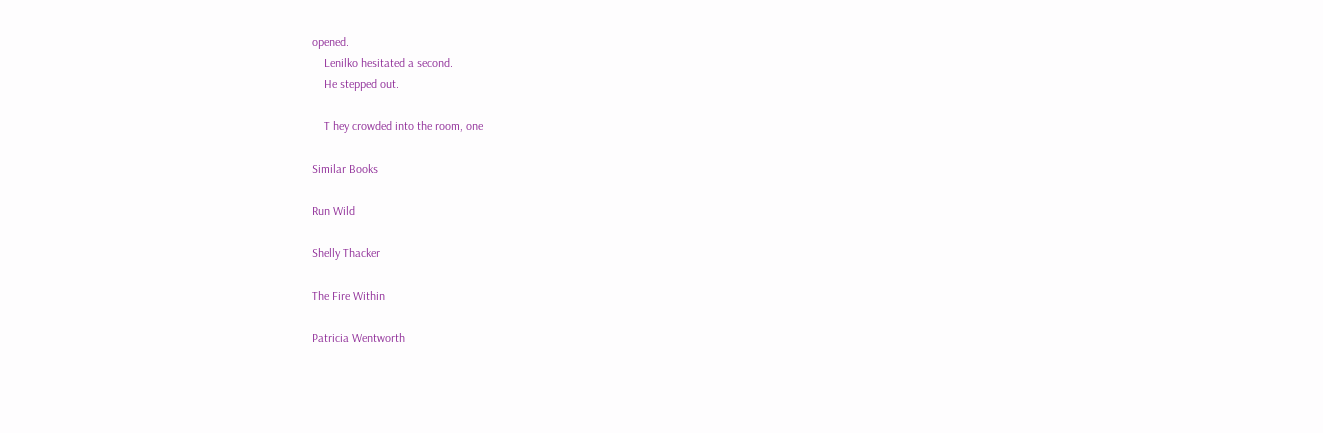opened.
    Lenilko hesitated a second.
    He stepped out.

    T hey crowded into the room, one

Similar Books

Run Wild

Shelly Thacker

The Fire Within

Patricia Wentworth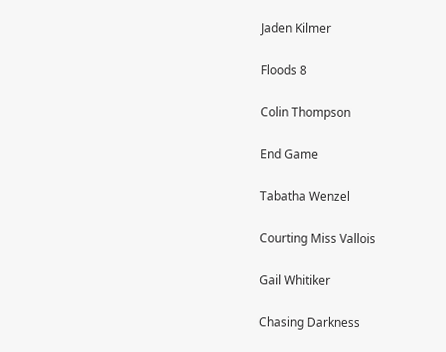Jaden Kilmer

Floods 8

Colin Thompson

End Game

Tabatha Wenzel

Courting Miss Vallois

Gail Whitiker

Chasing Darkness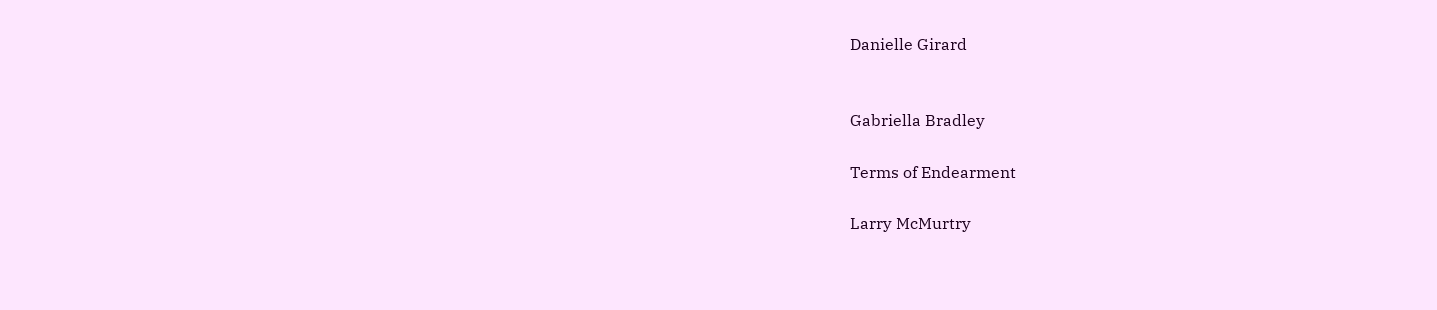Danielle Girard


Gabriella Bradley

Terms of Endearment

Larry McMurtry